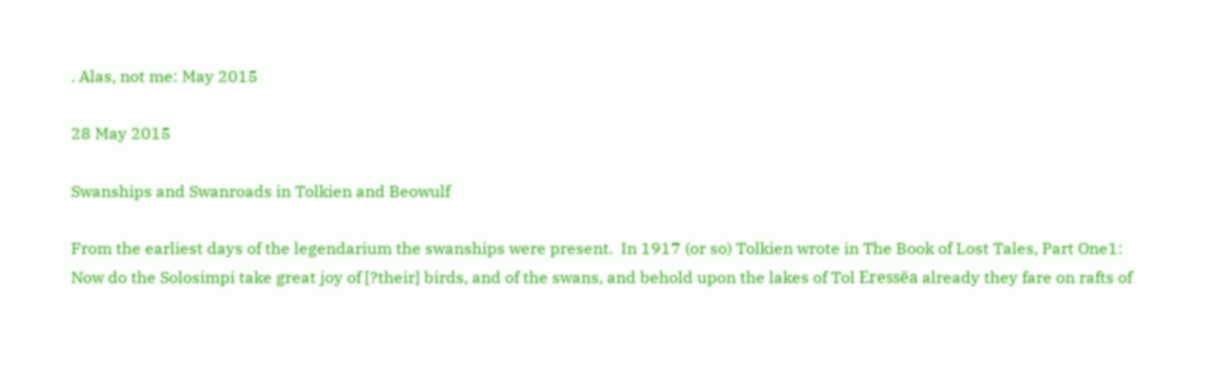. Alas, not me: May 2015

28 May 2015

Swanships and Swanroads in Tolkien and Beowulf

From the earliest days of the legendarium the swanships were present.  In 1917 (or so) Tolkien wrote in The Book of Lost Tales, Part One1:
Now do the Solosimpi take great joy of [?their] birds, and of the swans, and behold upon the lakes of Tol Eressëa already they fare on rafts of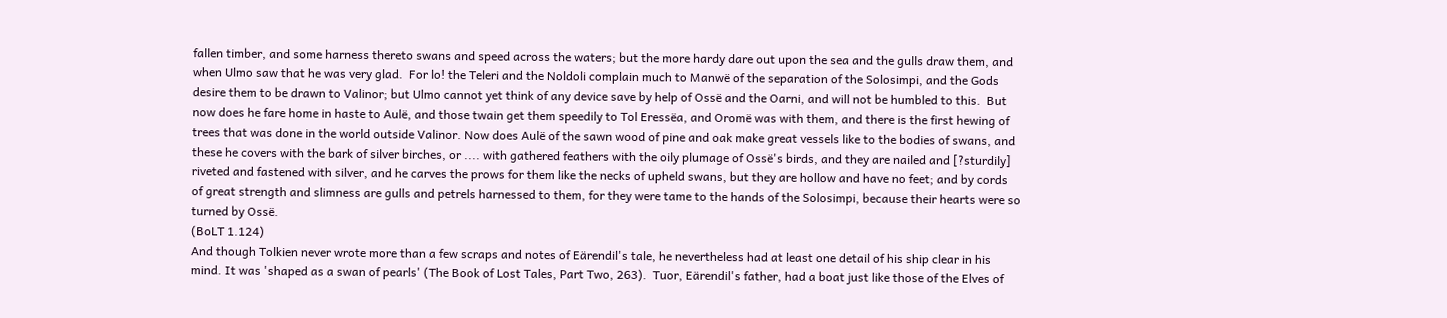fallen timber, and some harness thereto swans and speed across the waters; but the more hardy dare out upon the sea and the gulls draw them, and when Ulmo saw that he was very glad.  For lo! the Teleri and the Noldoli complain much to Manwë of the separation of the Solosimpi, and the Gods desire them to be drawn to Valinor; but Ulmo cannot yet think of any device save by help of Ossë and the Oarni, and will not be humbled to this.  But now does he fare home in haste to Aulë, and those twain get them speedily to Tol Eressëa, and Oromë was with them, and there is the first hewing of trees that was done in the world outside Valinor. Now does Aulë of the sawn wood of pine and oak make great vessels like to the bodies of swans, and these he covers with the bark of silver birches, or .... with gathered feathers with the oily plumage of Ossë's birds, and they are nailed and [?sturdily] riveted and fastened with silver, and he carves the prows for them like the necks of upheld swans, but they are hollow and have no feet; and by cords of great strength and slimness are gulls and petrels harnessed to them, for they were tame to the hands of the Solosimpi, because their hearts were so turned by Ossë.
(BoLT 1.124)
And though Tolkien never wrote more than a few scraps and notes of Eärendil's tale, he nevertheless had at least one detail of his ship clear in his mind. It was 'shaped as a swan of pearls' (The Book of Lost Tales, Part Two, 263).  Tuor, Eärendil's father, had a boat just like those of the Elves of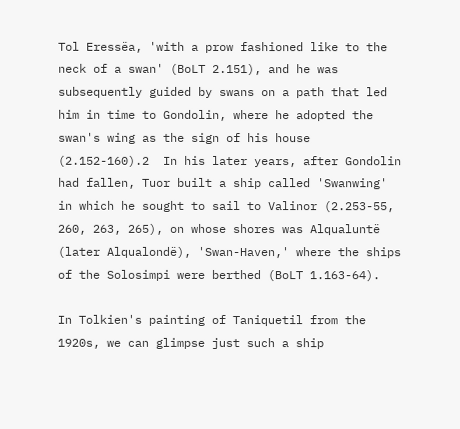Tol Eressëa, 'with a prow fashioned like to the neck of a swan' (BoLT 2.151), and he was subsequently guided by swans on a path that led him in time to Gondolin, where he adopted the swan's wing as the sign of his house (2.152-160).2  In his later years, after Gondolin had fallen, Tuor built a ship called 'Swanwing' in which he sought to sail to Valinor (2.253-55, 260, 263, 265), on whose shores was Alqualuntë (later Alqualondë), 'Swan-Haven,' where the ships of the Solosimpi were berthed (BoLT 1.163-64).

In Tolkien's painting of Taniquetil from the 1920s, we can glimpse just such a ship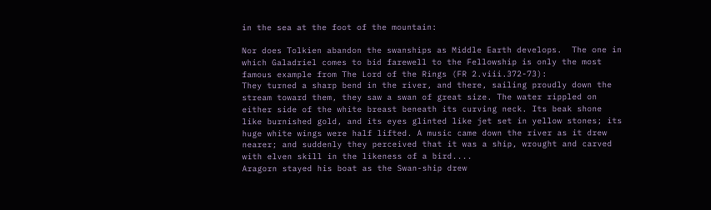in the sea at the foot of the mountain:

Nor does Tolkien abandon the swanships as Middle Earth develops.  The one in which Galadriel comes to bid farewell to the Fellowship is only the most famous example from The Lord of the Rings (FR 2.viii.372-73):
They turned a sharp bend in the river, and there, sailing proudly down the stream toward them, they saw a swan of great size. The water rippled on either side of the white breast beneath its curving neck. Its beak shone like burnished gold, and its eyes glinted like jet set in yellow stones; its huge white wings were half lifted. A music came down the river as it drew nearer; and suddenly they perceived that it was a ship, wrought and carved with elven skill in the likeness of a bird....
Aragorn stayed his boat as the Swan-ship drew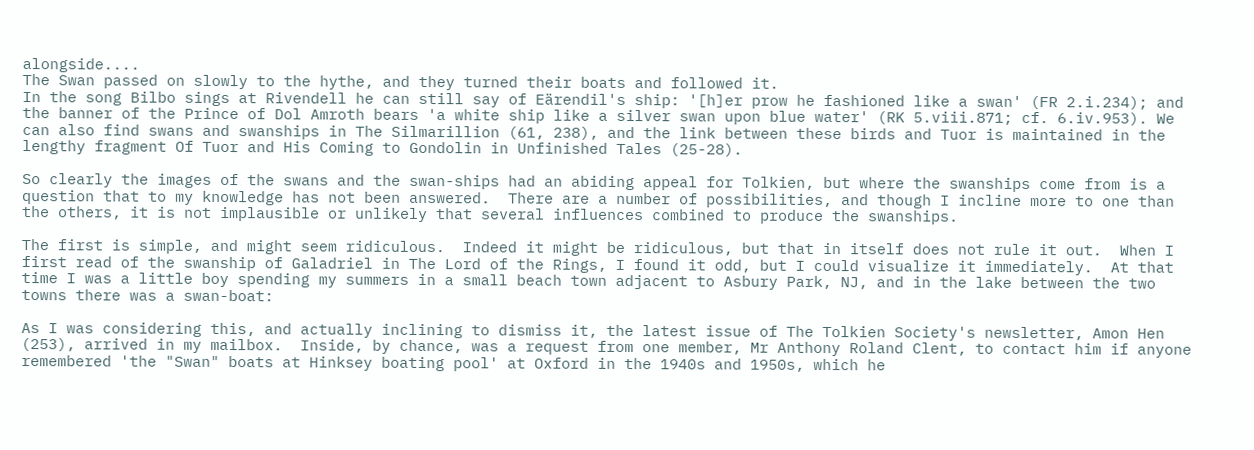alongside....
The Swan passed on slowly to the hythe, and they turned their boats and followed it.
In the song Bilbo sings at Rivendell he can still say of Eärendil's ship: '[h]er prow he fashioned like a swan' (FR 2.i.234); and the banner of the Prince of Dol Amroth bears 'a white ship like a silver swan upon blue water' (RK 5.viii.871; cf. 6.iv.953). We can also find swans and swanships in The Silmarillion (61, 238), and the link between these birds and Tuor is maintained in the lengthy fragment Of Tuor and His Coming to Gondolin in Unfinished Tales (25-28).

So clearly the images of the swans and the swan-ships had an abiding appeal for Tolkien, but where the swanships come from is a question that to my knowledge has not been answered.  There are a number of possibilities, and though I incline more to one than the others, it is not implausible or unlikely that several influences combined to produce the swanships.

The first is simple, and might seem ridiculous.  Indeed it might be ridiculous, but that in itself does not rule it out.  When I first read of the swanship of Galadriel in The Lord of the Rings, I found it odd, but I could visualize it immediately.  At that time I was a little boy spending my summers in a small beach town adjacent to Asbury Park, NJ, and in the lake between the two towns there was a swan-boat:

As I was considering this, and actually inclining to dismiss it, the latest issue of The Tolkien Society's newsletter, Amon Hen (253), arrived in my mailbox.  Inside, by chance, was a request from one member, Mr Anthony Roland Clent, to contact him if anyone remembered 'the "Swan" boats at Hinksey boating pool' at Oxford in the 1940s and 1950s, which he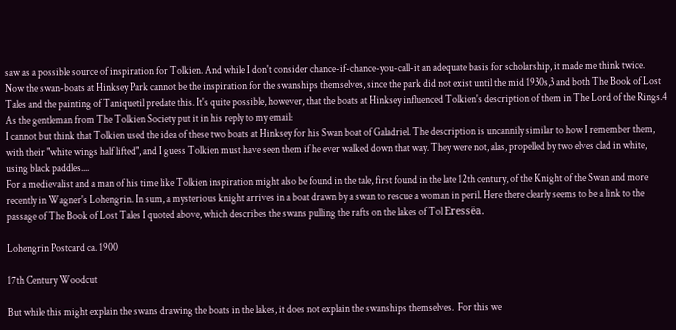saw as a possible source of inspiration for Tolkien. And while I don't consider chance-if-chance-you-call-it an adequate basis for scholarship, it made me think twice.  Now the swan-boats at Hinksey Park cannot be the inspiration for the swanships themselves, since the park did not exist until the mid 1930s,3 and both The Book of Lost Tales and the painting of Taniquetil predate this. It's quite possible, however, that the boats at Hinksey influenced Tolkien's description of them in The Lord of the Rings.4 As the gentleman from The Tolkien Society put it in his reply to my email:
I cannot but think that Tolkien used the idea of these two boats at Hinksey for his Swan boat of Galadriel. The description is uncannily similar to how I remember them, with their "white wings half lifted", and I guess Tolkien must have seen them if he ever walked down that way. They were not, alas, propelled by two elves clad in white, using black paddles....
For a medievalist and a man of his time like Tolkien inspiration might also be found in the tale, first found in the late 12th century, of the Knight of the Swan and more recently in Wagner's Lohengrin. In sum, a mysterious knight arrives in a boat drawn by a swan to rescue a woman in peril. Here there clearly seems to be a link to the passage of The Book of Lost Tales I quoted above, which describes the swans pulling the rafts on the lakes of Tol Eressëa.

Lohengrin Postcard ca. 1900

17th Century Woodcut

But while this might explain the swans drawing the boats in the lakes, it does not explain the swanships themselves.  For this we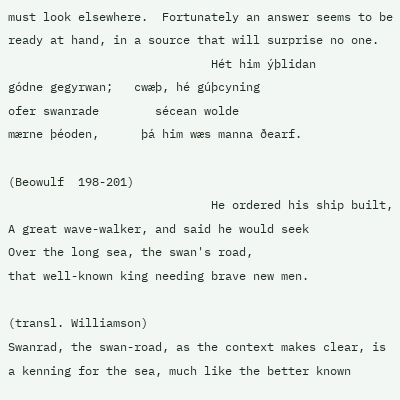must look elsewhere.  Fortunately an answer seems to be ready at hand, in a source that will surprise no one.
                             Hét him ýþlidan
gódne gegyrwan;   cwæþ, hé gúþcyning
ofer swanrade        sécean wolde
mærne þéoden,      þá him wæs manna ðearf.

(Beowulf  198-201)
                             He ordered his ship built,
A great wave-walker, and said he would seek
Over the long sea, the swan's road,
that well-known king needing brave new men.

(transl. Williamson)
Swanrad, the swan-road, as the context makes clear, is a kenning for the sea, much like the better known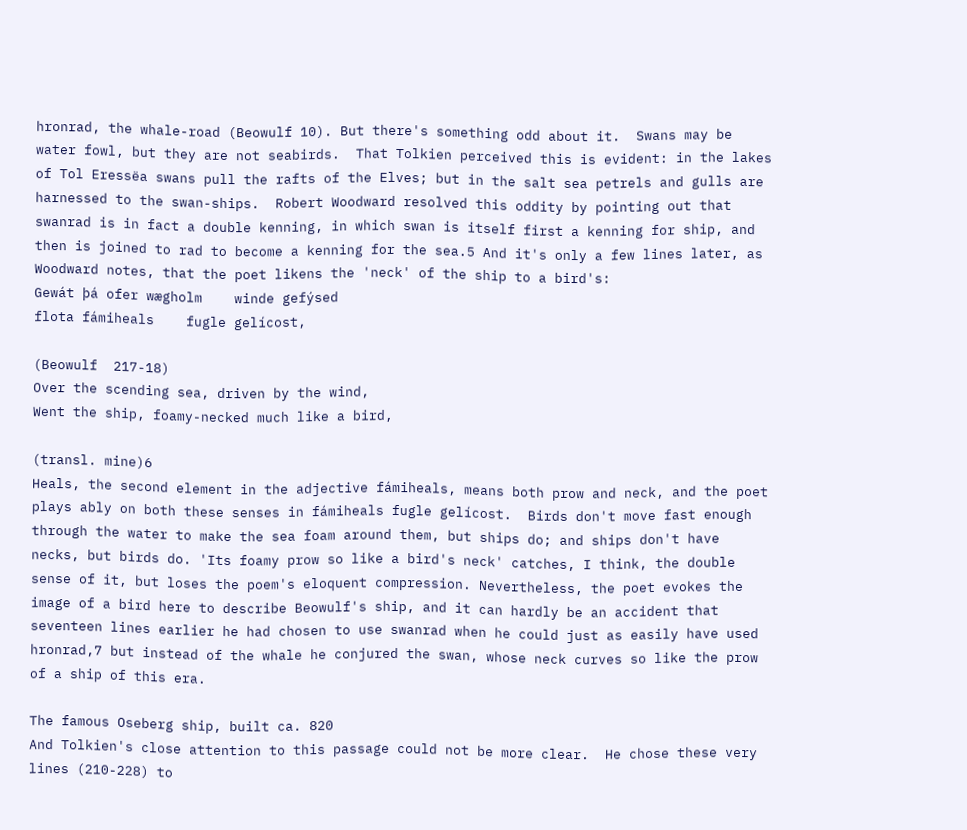hronrad, the whale-road (Beowulf 10). But there's something odd about it.  Swans may be water fowl, but they are not seabirds.  That Tolkien perceived this is evident: in the lakes of Tol Eressëa swans pull the rafts of the Elves; but in the salt sea petrels and gulls are harnessed to the swan-ships.  Robert Woodward resolved this oddity by pointing out that swanrad is in fact a double kenning, in which swan is itself first a kenning for ship, and then is joined to rad to become a kenning for the sea.5 And it's only a few lines later, as Woodward notes, that the poet likens the 'neck' of the ship to a bird's:
Gewát þá ofer wægholm    winde gefýsed
flota fámiheals    fugle gelícost,

(Beowulf  217-18)
Over the scending sea, driven by the wind,
Went the ship, foamy-necked much like a bird,

(transl. mine)6
Heals, the second element in the adjective fámiheals, means both prow and neck, and the poet plays ably on both these senses in fámiheals fugle gelícost.  Birds don't move fast enough through the water to make the sea foam around them, but ships do; and ships don't have necks, but birds do. 'Its foamy prow so like a bird's neck' catches, I think, the double sense of it, but loses the poem's eloquent compression. Nevertheless, the poet evokes the image of a bird here to describe Beowulf's ship, and it can hardly be an accident that seventeen lines earlier he had chosen to use swanrad when he could just as easily have used hronrad,7 but instead of the whale he conjured the swan, whose neck curves so like the prow of a ship of this era.

The famous Oseberg ship, built ca. 820
And Tolkien's close attention to this passage could not be more clear.  He chose these very lines (210-228) to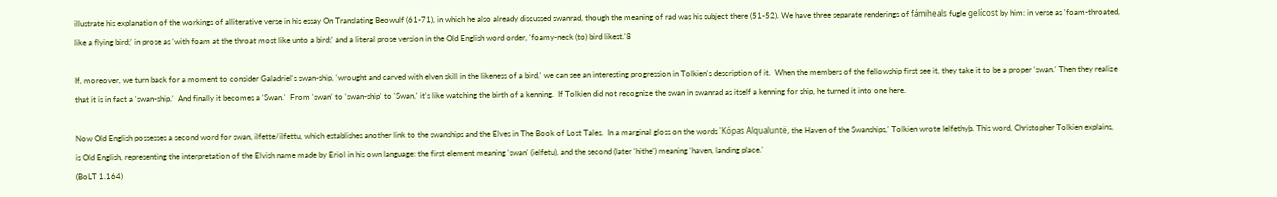illustrate his explanation of the workings of alliterative verse in his essay On Translating Beowulf (61-71), in which he also already discussed swanrad, though the meaning of rad was his subject there (51-52). We have three separate renderings of fámiheals fugle gelícost by him: in verse as 'foam-throated, like a flying bird;' in prose as 'with foam at the throat most like unto a bird;' and a literal prose version in the Old English word order, 'foamy-neck (to) bird likest.'8

If, moreover, we turn back for a moment to consider Galadriel's swan-ship, 'wrought and carved with elven skill in the likeness of a bird,' we can see an interesting progression in Tolkien's description of it.  When the members of the fellowship first see it, they take it to be a proper 'swan.' Then they realize that it is in fact a 'swan-ship.'  And finally it becomes a 'Swan.'  From 'swan' to 'swan-ship' to 'Swan,' it's like watching the birth of a kenning.  If Tolkien did not recognize the swan in swanrad as itself a kenning for ship, he turned it into one here.

Now Old English possesses a second word for swan, ilfette/ilfettu, which establishes another link to the swanships and the Elves in The Book of Lost Tales.  In a marginal gloss on the words 'Kópas Alqualuntë, the Haven of the Swanships,' Tolkien wrote Ielfethyþ. This word, Christopher Tolkien explains,
is Old English, representing the interpretation of the Elvish name made by Eriol in his own language: the first element meaning 'swan' (ielfetu), and the second (later 'hithe') meaning 'haven, landing place.'
(BoLT 1.164)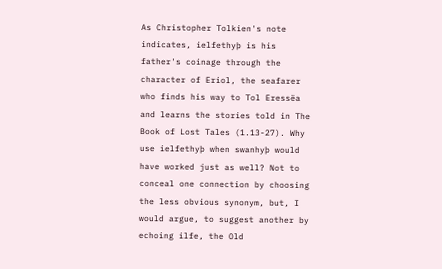As Christopher Tolkien's note indicates, ielfethyþ is his father's coinage through the character of Eriol, the seafarer who finds his way to Tol Eressëa and learns the stories told in The Book of Lost Tales (1.13-27). Why use ielfethyþ when swanhyþ would have worked just as well? Not to conceal one connection by choosing the less obvious synonym, but, I would argue, to suggest another by echoing ilfe, the Old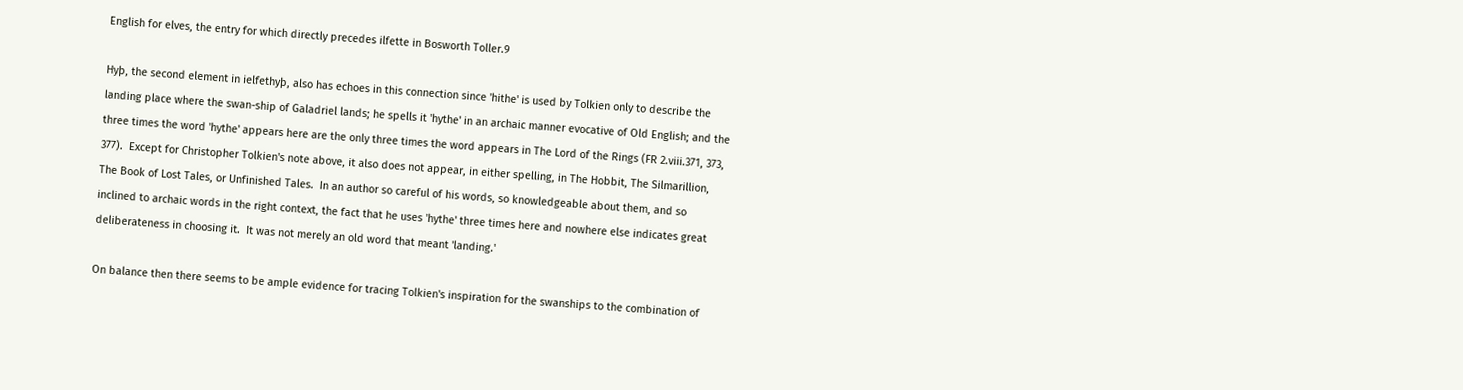English for elves, the entry for which directly precedes ilfette in Bosworth Toller.9

Hyþ, the second element in ielfethyþ, also has echoes in this connection since 'hithe' is used by Tolkien only to describe the landing place where the swan-ship of Galadriel lands; he spells it 'hythe' in an archaic manner evocative of Old English; and the three times the word 'hythe' appears here are the only three times the word appears in The Lord of the Rings (FR 2.viii.371, 373, 377).  Except for Christopher Tolkien's note above, it also does not appear, in either spelling, in The Hobbit, The Silmarillion, The Book of Lost Tales, or Unfinished Tales.  In an author so careful of his words, so knowledgeable about them, and so inclined to archaic words in the right context, the fact that he uses 'hythe' three times here and nowhere else indicates great deliberateness in choosing it.  It was not merely an old word that meant 'landing.'

On balance then there seems to be ample evidence for tracing Tolkien's inspiration for the swanships to the combination of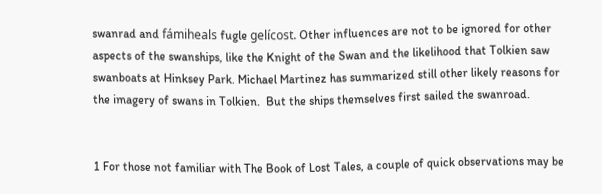swanrad and fámiheals fugle gelícost. Other influences are not to be ignored for other aspects of the swanships, like the Knight of the Swan and the likelihood that Tolkien saw swanboats at Hinksey Park. Michael Martinez has summarized still other likely reasons for the imagery of swans in Tolkien.  But the ships themselves first sailed the swanroad.


1 For those not familiar with The Book of Lost Tales, a couple of quick observations may be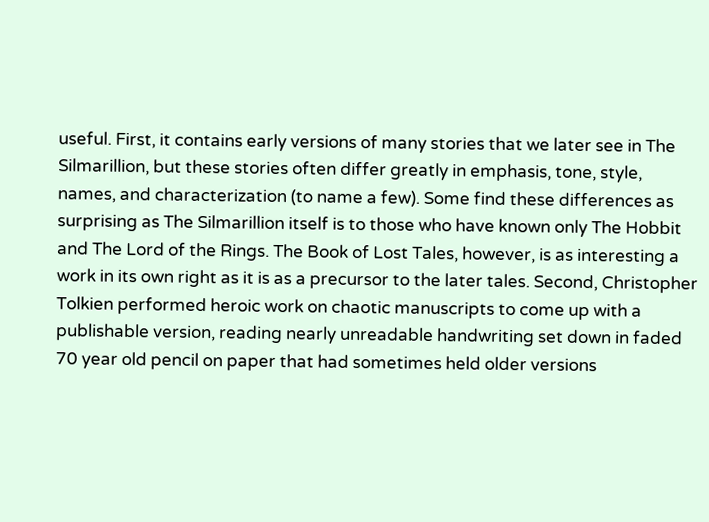useful. First, it contains early versions of many stories that we later see in The Silmarillion, but these stories often differ greatly in emphasis, tone, style, names, and characterization (to name a few). Some find these differences as surprising as The Silmarillion itself is to those who have known only The Hobbit and The Lord of the Rings. The Book of Lost Tales, however, is as interesting a work in its own right as it is as a precursor to the later tales. Second, Christopher Tolkien performed heroic work on chaotic manuscripts to come up with a publishable version, reading nearly unreadable handwriting set down in faded 70 year old pencil on paper that had sometimes held older versions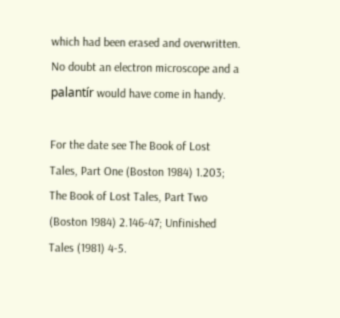which had been erased and overwritten. No doubt an electron microscope and a palantír would have come in handy.

For the date see The Book of Lost Tales, Part One (Boston 1984) 1.203; The Book of Lost Tales, Part Two (Boston 1984) 2.146-47; Unfinished Tales (1981) 4-5.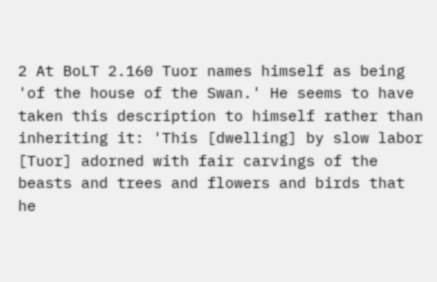2 At BoLT 2.160 Tuor names himself as being 'of the house of the Swan.' He seems to have taken this description to himself rather than inheriting it: 'This [dwelling] by slow labor [Tuor] adorned with fair carvings of the beasts and trees and flowers and birds that he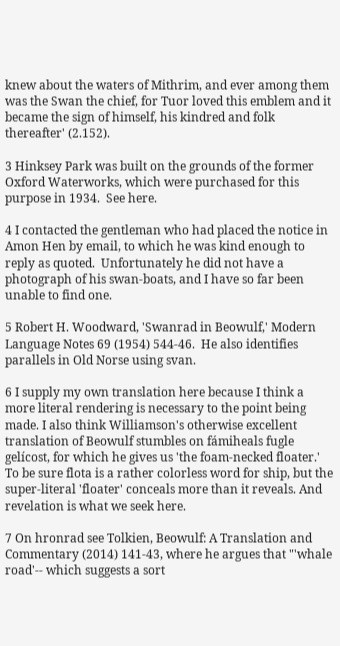knew about the waters of Mithrim, and ever among them was the Swan the chief, for Tuor loved this emblem and it became the sign of himself, his kindred and folk thereafter' (2.152).

3 Hinksey Park was built on the grounds of the former Oxford Waterworks, which were purchased for this purpose in 1934.  See here.

4 I contacted the gentleman who had placed the notice in Amon Hen by email, to which he was kind enough to reply as quoted.  Unfortunately he did not have a photograph of his swan-boats, and I have so far been unable to find one.

5 Robert H. Woodward, 'Swanrad in Beowulf,' Modern Language Notes 69 (1954) 544-46.  He also identifies parallels in Old Norse using svan.

6 I supply my own translation here because I think a more literal rendering is necessary to the point being made. I also think Williamson's otherwise excellent translation of Beowulf stumbles on fámiheals fugle gelícost, for which he gives us 'the foam-necked floater.' To be sure flota is a rather colorless word for ship, but the super-literal 'floater' conceals more than it reveals. And revelation is what we seek here.

7 On hronrad see Tolkien, Beowulf: A Translation and Commentary (2014) 141-43, where he argues that "'whale road'-- which suggests a sort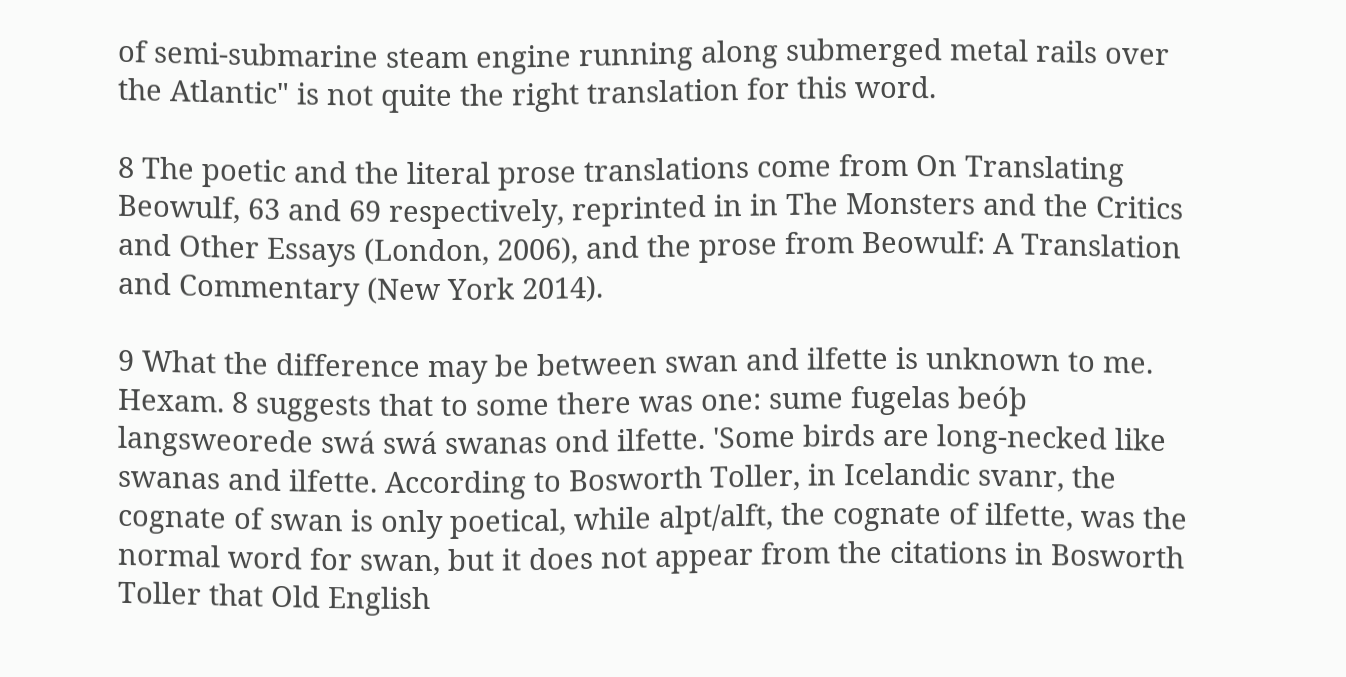of semi-submarine steam engine running along submerged metal rails over the Atlantic" is not quite the right translation for this word.

8 The poetic and the literal prose translations come from On Translating Beowulf, 63 and 69 respectively, reprinted in in The Monsters and the Critics and Other Essays (London, 2006), and the prose from Beowulf: A Translation and Commentary (New York 2014).

9 What the difference may be between swan and ilfette is unknown to me. Hexam. 8 suggests that to some there was one: sume fugelas beóþ langsweorede swá swá swanas ond ilfette. 'Some birds are long-necked like swanas and ilfette. According to Bosworth Toller, in Icelandic svanr, the cognate of swan is only poetical, while alpt/alft, the cognate of ilfette, was the normal word for swan, but it does not appear from the citations in Bosworth Toller that Old English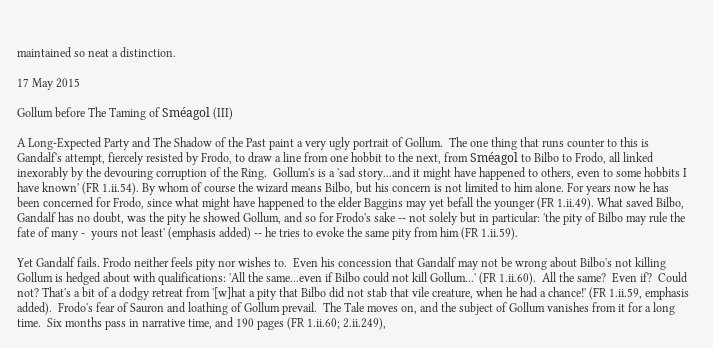maintained so neat a distinction.

17 May 2015

Gollum before The Taming of Sméagol (III)

A Long-Expected Party and The Shadow of the Past paint a very ugly portrait of Gollum.  The one thing that runs counter to this is Gandalf's attempt, fiercely resisted by Frodo, to draw a line from one hobbit to the next, from Sméagol to Bilbo to Frodo, all linked inexorably by the devouring corruption of the Ring.  Gollum's is a 'sad story...and it might have happened to others, even to some hobbits I have known' (FR 1.ii.54). By whom of course the wizard means Bilbo, but his concern is not limited to him alone. For years now he has been concerned for Frodo, since what might have happened to the elder Baggins may yet befall the younger (FR 1.ii.49). What saved Bilbo, Gandalf has no doubt, was the pity he showed Gollum, and so for Frodo's sake -- not solely but in particular: 'the pity of Bilbo may rule the fate of many -  yours not least' (emphasis added) -- he tries to evoke the same pity from him (FR 1.ii.59).

Yet Gandalf fails. Frodo neither feels pity nor wishes to.  Even his concession that Gandalf may not be wrong about Bilbo's not killing Gollum is hedged about with qualifications: 'All the same...even if Bilbo could not kill Gollum...' (FR 1.ii.60).  All the same?  Even if?  Could not? That's a bit of a dodgy retreat from '[w]hat a pity that Bilbo did not stab that vile creature, when he had a chance!' (FR 1.ii.59, emphasis added).  Frodo's fear of Sauron and loathing of Gollum prevail.  The Tale moves on, and the subject of Gollum vanishes from it for a long time.  Six months pass in narrative time, and 190 pages (FR 1.ii.60; 2.ii.249),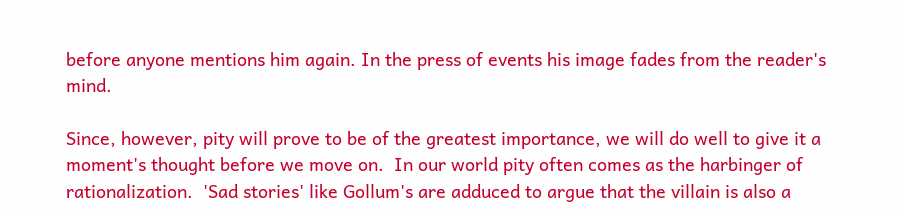before anyone mentions him again. In the press of events his image fades from the reader's mind.

Since, however, pity will prove to be of the greatest importance, we will do well to give it a moment's thought before we move on.  In our world pity often comes as the harbinger of rationalization.  'Sad stories' like Gollum's are adduced to argue that the villain is also a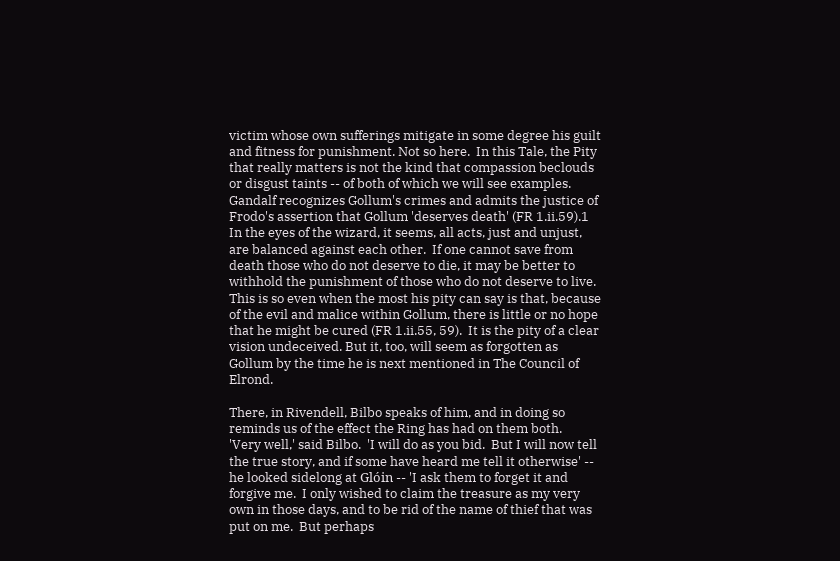victim whose own sufferings mitigate in some degree his guilt and fitness for punishment. Not so here.  In this Tale, the Pity that really matters is not the kind that compassion beclouds or disgust taints -- of both of which we will see examples.  Gandalf recognizes Gollum's crimes and admits the justice of Frodo's assertion that Gollum 'deserves death' (FR 1.ii.59).1  In the eyes of the wizard, it seems, all acts, just and unjust, are balanced against each other.  If one cannot save from death those who do not deserve to die, it may be better to withhold the punishment of those who do not deserve to live.  This is so even when the most his pity can say is that, because of the evil and malice within Gollum, there is little or no hope that he might be cured (FR 1.ii.55, 59).  It is the pity of a clear vision undeceived. But it, too, will seem as forgotten as Gollum by the time he is next mentioned in The Council of Elrond.

There, in Rivendell, Bilbo speaks of him, and in doing so reminds us of the effect the Ring has had on them both.
'Very well,' said Bilbo.  'I will do as you bid.  But I will now tell the true story, and if some have heard me tell it otherwise' -- he looked sidelong at Glóin -- 'I ask them to forget it and forgive me.  I only wished to claim the treasure as my very own in those days, and to be rid of the name of thief that was put on me.  But perhaps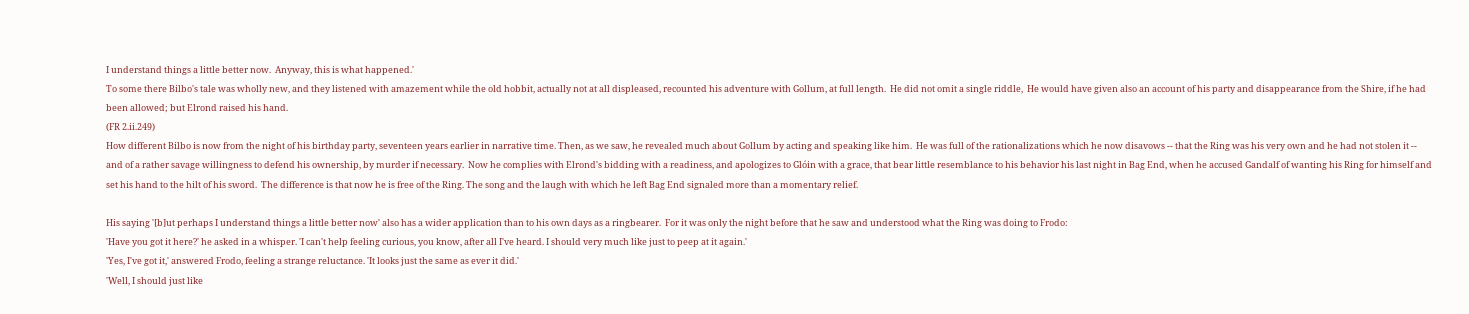I understand things a little better now.  Anyway, this is what happened.'
To some there Bilbo's tale was wholly new, and they listened with amazement while the old hobbit, actually not at all displeased, recounted his adventure with Gollum, at full length.  He did not omit a single riddle,  He would have given also an account of his party and disappearance from the Shire, if he had been allowed; but Elrond raised his hand.
(FR 2.ii.249)
How different Bilbo is now from the night of his birthday party, seventeen years earlier in narrative time. Then, as we saw, he revealed much about Gollum by acting and speaking like him.  He was full of the rationalizations which he now disavows -- that the Ring was his very own and he had not stolen it -- and of a rather savage willingness to defend his ownership, by murder if necessary.  Now he complies with Elrond's bidding with a readiness, and apologizes to Glóin with a grace, that bear little resemblance to his behavior his last night in Bag End, when he accused Gandalf of wanting his Ring for himself and set his hand to the hilt of his sword.  The difference is that now he is free of the Ring. The song and the laugh with which he left Bag End signaled more than a momentary relief.

His saying '[b]ut perhaps I understand things a little better now' also has a wider application than to his own days as a ringbearer.  For it was only the night before that he saw and understood what the Ring was doing to Frodo:
'Have you got it here?' he asked in a whisper. 'I can't help feeling curious, you know, after all I've heard. I should very much like just to peep at it again.'
'Yes, I've got it,' answered Frodo, feeling a strange reluctance. 'It looks just the same as ever it did.'
'Well, I should just like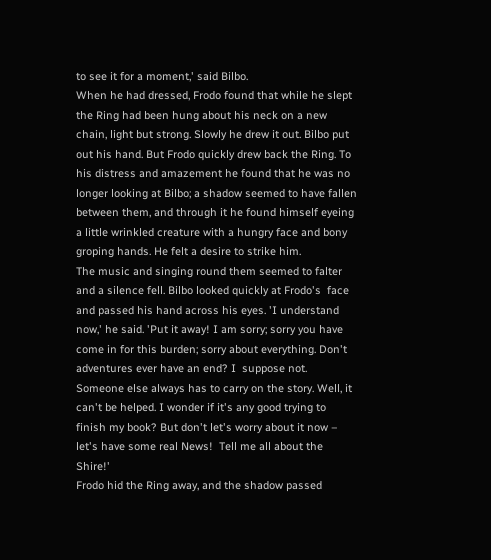to see it for a moment,' said Bilbo.
When he had dressed, Frodo found that while he slept the Ring had been hung about his neck on a new chain, light but strong. Slowly he drew it out. Bilbo put out his hand. But Frodo quickly drew back the Ring. To his distress and amazement he found that he was no longer looking at Bilbo; a shadow seemed to have fallen between them, and through it he found himself eyeing a little wrinkled creature with a hungry face and bony groping hands. He felt a desire to strike him.
The music and singing round them seemed to falter and a silence fell. Bilbo looked quickly at Frodo's  face and passed his hand across his eyes. 'I understand now,' he said. 'Put it away! I am sorry; sorry you have come in for this burden; sorry about everything. Don't adventures ever have an end? I  suppose not. Someone else always has to carry on the story. Well, it can't be helped. I wonder if it's any good trying to finish my book? But don't let's worry about it now – let's have some real News!  Tell me all about the Shire!'
Frodo hid the Ring away, and the shadow passed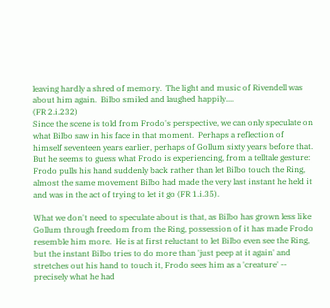leaving hardly a shred of memory.  The light and music of Rivendell was about him again.  Bilbo smiled and laughed happily....
(FR 2.i.232)
Since the scene is told from Frodo's perspective, we can only speculate on what Bilbo saw in his face in that moment.  Perhaps a reflection of himself seventeen years earlier, perhaps of Gollum sixty years before that.  But he seems to guess what Frodo is experiencing, from a telltale gesture: Frodo pulls his hand suddenly back rather than let Bilbo touch the Ring, almost the same movement Bilbo had made the very last instant he held it and was in the act of trying to let it go (FR 1.i.35).

What we don't need to speculate about is that, as Bilbo has grown less like Gollum through freedom from the Ring, possession of it has made Frodo resemble him more.  He is at first reluctant to let Bilbo even see the Ring, but the instant Bilbo tries to do more than 'just peep at it again' and stretches out his hand to touch it, Frodo sees him as a 'creature' -- precisely what he had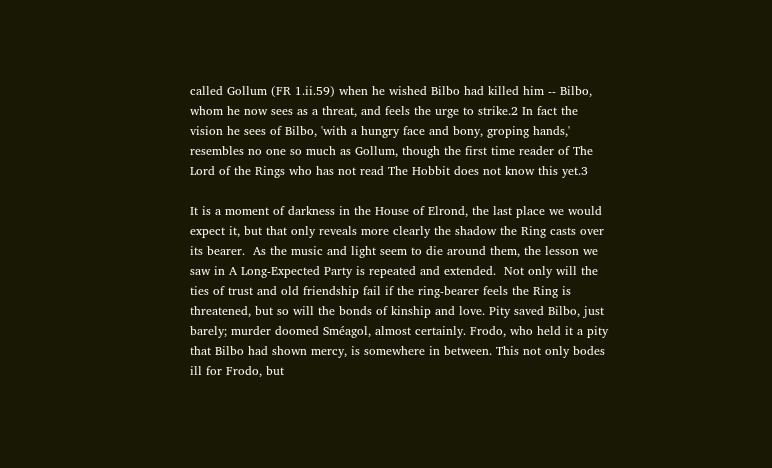called Gollum (FR 1.ii.59) when he wished Bilbo had killed him -- Bilbo, whom he now sees as a threat, and feels the urge to strike.2 In fact the vision he sees of Bilbo, 'with a hungry face and bony, groping hands,' resembles no one so much as Gollum, though the first time reader of The Lord of the Rings who has not read The Hobbit does not know this yet.3

It is a moment of darkness in the House of Elrond, the last place we would expect it, but that only reveals more clearly the shadow the Ring casts over its bearer.  As the music and light seem to die around them, the lesson we saw in A Long-Expected Party is repeated and extended.  Not only will the ties of trust and old friendship fail if the ring-bearer feels the Ring is threatened, but so will the bonds of kinship and love. Pity saved Bilbo, just barely; murder doomed Sméagol, almost certainly. Frodo, who held it a pity that Bilbo had shown mercy, is somewhere in between. This not only bodes ill for Frodo, but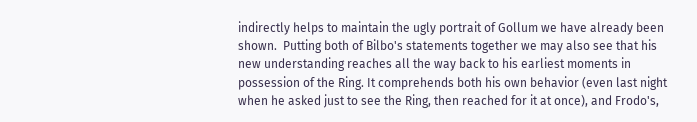indirectly helps to maintain the ugly portrait of Gollum we have already been shown.  Putting both of Bilbo's statements together we may also see that his new understanding reaches all the way back to his earliest moments in possession of the Ring. It comprehends both his own behavior (even last night when he asked just to see the Ring, then reached for it at once), and Frodo's,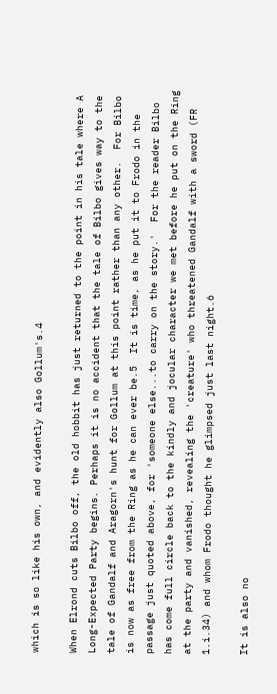which is so like his own, and evidently also Gollum's.4

When Elrond cuts Bilbo off, the old hobbit has just returned to the point in his tale where A Long-Expected Party begins. Perhaps it is no accident that the tale of Bilbo gives way to the tale of Gandalf and Aragorn's hunt for Gollum at this point rather than any other.  For Bilbo is now as free from the Ring as he can ever be.5  It is time, as he put it to Frodo in the passage just quoted above, for 'someone else...to carry on the story.'  For the reader Bilbo has come full circle back to the kindly and jocular character we met before he put on the Ring at the party and vanished, revealing the 'creature' who threatened Gandalf with a sword (FR 1.i.34) and whom Frodo thought he glimpsed just last night.6

It is also no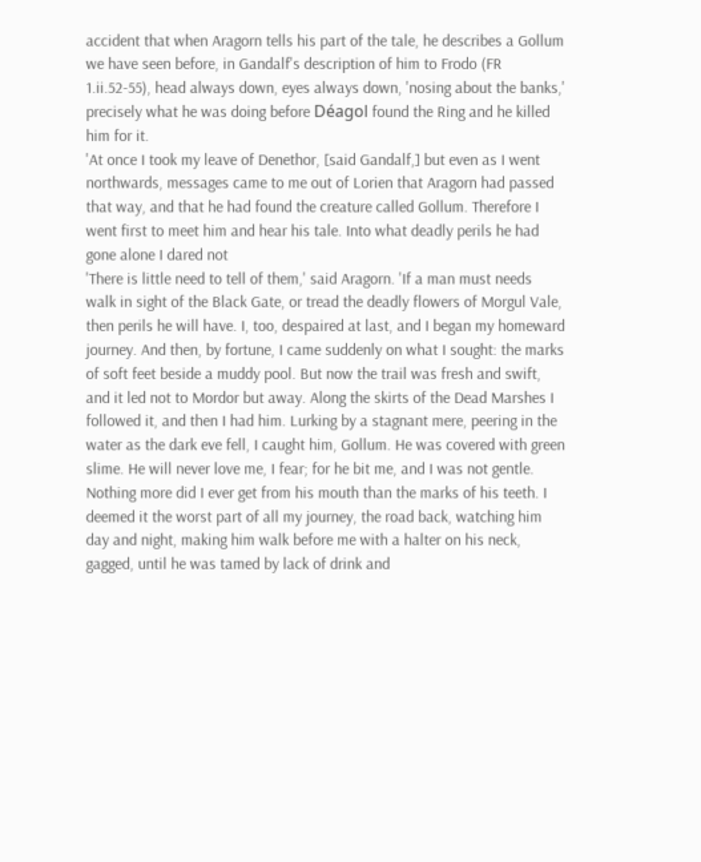accident that when Aragorn tells his part of the tale, he describes a Gollum we have seen before, in Gandalf's description of him to Frodo (FR 1.ii.52-55), head always down, eyes always down, 'nosing about the banks,' precisely what he was doing before Déagol found the Ring and he killed him for it.
'At once I took my leave of Denethor, [said Gandalf,] but even as I went northwards, messages came to me out of Lorien that Aragorn had passed that way, and that he had found the creature called Gollum. Therefore I went first to meet him and hear his tale. Into what deadly perils he had gone alone I dared not
'There is little need to tell of them,' said Aragorn. 'If a man must needs walk in sight of the Black Gate, or tread the deadly flowers of Morgul Vale, then perils he will have. I, too, despaired at last, and I began my homeward journey. And then, by fortune, I came suddenly on what I sought: the marks of soft feet beside a muddy pool. But now the trail was fresh and swift, and it led not to Mordor but away. Along the skirts of the Dead Marshes I followed it, and then I had him. Lurking by a stagnant mere, peering in the water as the dark eve fell, I caught him, Gollum. He was covered with green slime. He will never love me, I fear; for he bit me, and I was not gentle. Nothing more did I ever get from his mouth than the marks of his teeth. I deemed it the worst part of all my journey, the road back, watching him day and night, making him walk before me with a halter on his neck, gagged, until he was tamed by lack of drink and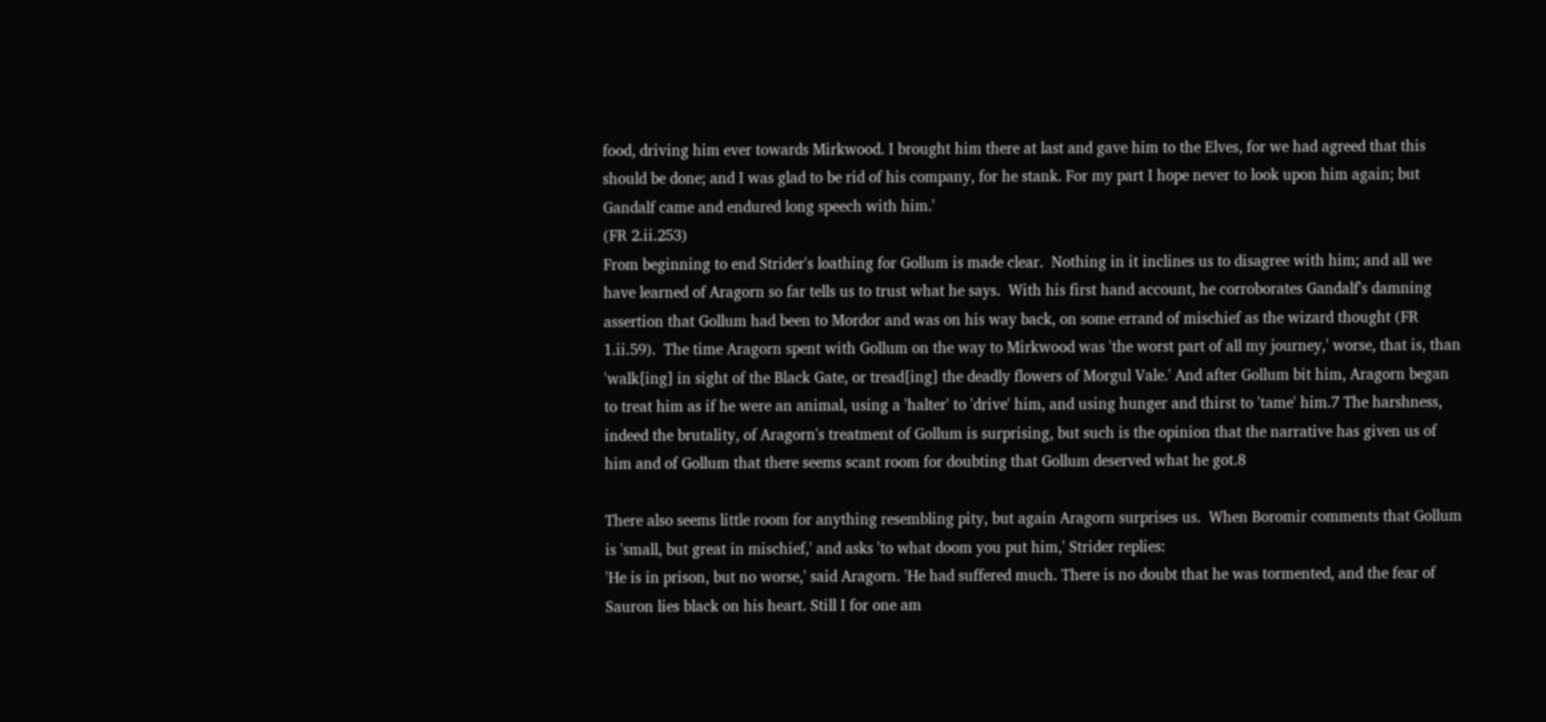food, driving him ever towards Mirkwood. I brought him there at last and gave him to the Elves, for we had agreed that this should be done; and I was glad to be rid of his company, for he stank. For my part I hope never to look upon him again; but Gandalf came and endured long speech with him.'
(FR 2.ii.253)
From beginning to end Strider's loathing for Gollum is made clear.  Nothing in it inclines us to disagree with him; and all we have learned of Aragorn so far tells us to trust what he says.  With his first hand account, he corroborates Gandalf's damning assertion that Gollum had been to Mordor and was on his way back, on some errand of mischief as the wizard thought (FR 1.ii.59).  The time Aragorn spent with Gollum on the way to Mirkwood was 'the worst part of all my journey,' worse, that is, than 'walk[ing] in sight of the Black Gate, or tread[ing] the deadly flowers of Morgul Vale.' And after Gollum bit him, Aragorn began to treat him as if he were an animal, using a 'halter' to 'drive' him, and using hunger and thirst to 'tame' him.7 The harshness, indeed the brutality, of Aragorn's treatment of Gollum is surprising, but such is the opinion that the narrative has given us of him and of Gollum that there seems scant room for doubting that Gollum deserved what he got.8

There also seems little room for anything resembling pity, but again Aragorn surprises us.  When Boromir comments that Gollum is 'small, but great in mischief,' and asks 'to what doom you put him,' Strider replies:
'He is in prison, but no worse,' said Aragorn. 'He had suffered much. There is no doubt that he was tormented, and the fear of Sauron lies black on his heart. Still I for one am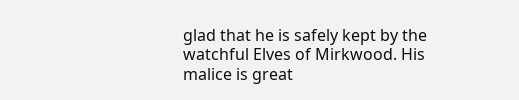glad that he is safely kept by the watchful Elves of Mirkwood. His malice is great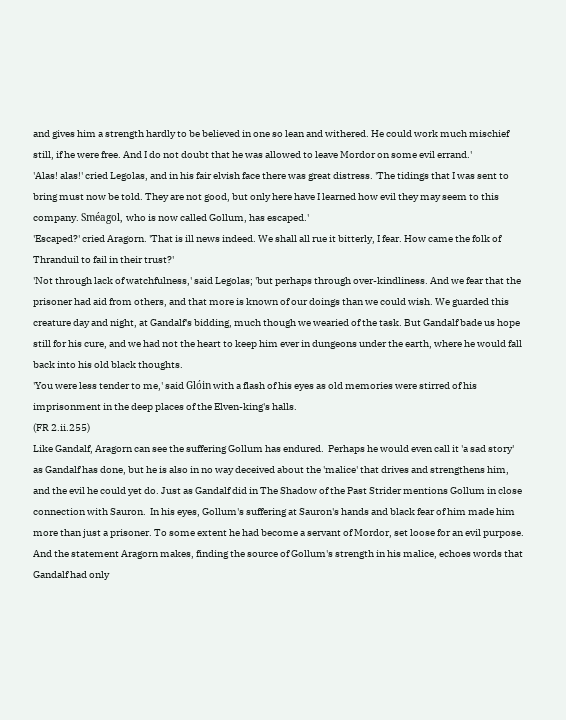and gives him a strength hardly to be believed in one so lean and withered. He could work much mischief still, if he were free. And I do not doubt that he was allowed to leave Mordor on some evil errand.'
'Alas! alas!' cried Legolas, and in his fair elvish face there was great distress. 'The tidings that I was sent to bring must now be told. They are not good, but only here have I learned how evil they may seem to this company. Sméagol, who is now called Gollum, has escaped.'
'Escaped?' cried Aragorn. 'That is ill news indeed. We shall all rue it bitterly, I fear. How came the folk of Thranduil to fail in their trust?'
'Not through lack of watchfulness,' said Legolas; 'but perhaps through over-kindliness. And we fear that the prisoner had aid from others, and that more is known of our doings than we could wish. We guarded this creature day and night, at Gandalf's bidding, much though we wearied of the task. But Gandalf bade us hope still for his cure, and we had not the heart to keep him ever in dungeons under the earth, where he would fall back into his old black thoughts.
'You were less tender to me,' said Glóin with a flash of his eyes as old memories were stirred of his imprisonment in the deep places of the Elven-king's halls.
(FR 2.ii.255)
Like Gandalf, Aragorn can see the suffering Gollum has endured.  Perhaps he would even call it 'a sad story' as Gandalf has done, but he is also in no way deceived about the 'malice' that drives and strengthens him, and the evil he could yet do. Just as Gandalf did in The Shadow of the Past Strider mentions Gollum in close connection with Sauron.  In his eyes, Gollum's suffering at Sauron's hands and black fear of him made him more than just a prisoner. To some extent he had become a servant of Mordor, set loose for an evil purpose.  And the statement Aragorn makes, finding the source of Gollum's strength in his malice, echoes words that Gandalf had only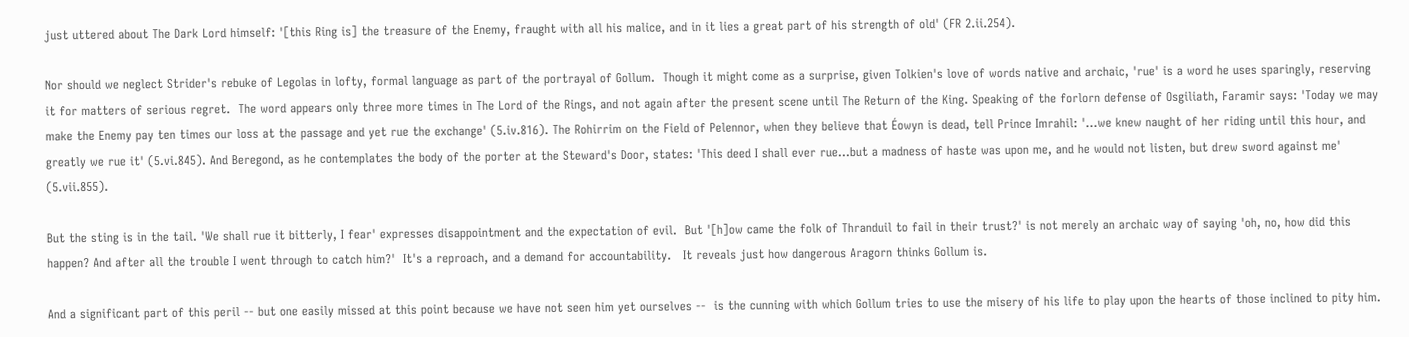just uttered about The Dark Lord himself: '[this Ring is] the treasure of the Enemy, fraught with all his malice, and in it lies a great part of his strength of old' (FR 2.ii.254).

Nor should we neglect Strider's rebuke of Legolas in lofty, formal language as part of the portrayal of Gollum.  Though it might come as a surprise, given Tolkien's love of words native and archaic, 'rue' is a word he uses sparingly, reserving it for matters of serious regret.  The word appears only three more times in The Lord of the Rings, and not again after the present scene until The Return of the King. Speaking of the forlorn defense of Osgiliath, Faramir says: 'Today we may make the Enemy pay ten times our loss at the passage and yet rue the exchange' (5.iv.816). The Rohirrim on the Field of Pelennor, when they believe that Éowyn is dead, tell Prince Imrahil: '...we knew naught of her riding until this hour, and greatly we rue it' (5.vi.845). And Beregond, as he contemplates the body of the porter at the Steward's Door, states: 'This deed I shall ever rue...but a madness of haste was upon me, and he would not listen, but drew sword against me' (5.vii.855).

But the sting is in the tail. 'We shall rue it bitterly, I fear' expresses disappointment and the expectation of evil.  But '[h]ow came the folk of Thranduil to fail in their trust?' is not merely an archaic way of saying 'oh, no, how did this happen? And after all the trouble I went through to catch him?'  It's a reproach, and a demand for accountability.   It reveals just how dangerous Aragorn thinks Gollum is.

And a significant part of this peril -- but one easily missed at this point because we have not seen him yet ourselves --  is the cunning with which Gollum tries to use the misery of his life to play upon the hearts of those inclined to pity him.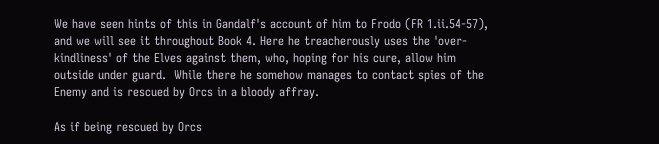We have seen hints of this in Gandalf's account of him to Frodo (FR 1.ii.54-57), and we will see it throughout Book 4. Here he treacherously uses the 'over-kindliness' of the Elves against them, who, hoping for his cure, allow him outside under guard.  While there he somehow manages to contact spies of the Enemy and is rescued by Orcs in a bloody affray.

As if being rescued by Orcs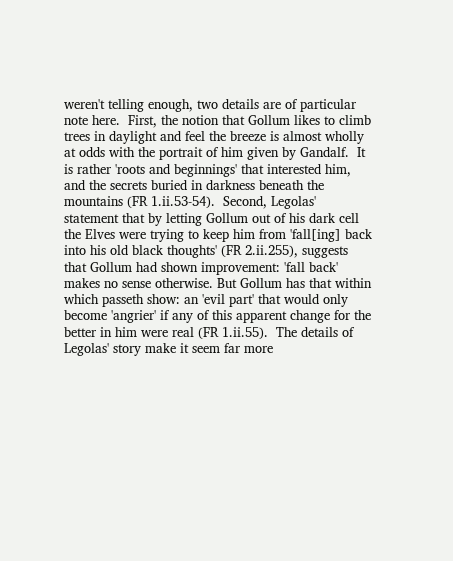weren't telling enough, two details are of particular note here.  First, the notion that Gollum likes to climb trees in daylight and feel the breeze is almost wholly at odds with the portrait of him given by Gandalf.  It is rather 'roots and beginnings' that interested him, and the secrets buried in darkness beneath the mountains (FR 1.ii.53-54).  Second, Legolas' statement that by letting Gollum out of his dark cell the Elves were trying to keep him from 'fall[ing] back into his old black thoughts' (FR 2.ii.255), suggests that Gollum had shown improvement: 'fall back' makes no sense otherwise. But Gollum has that within which passeth show: an 'evil part' that would only become 'angrier' if any of this apparent change for the better in him were real (FR 1.ii.55).  The details of Legolas' story make it seem far more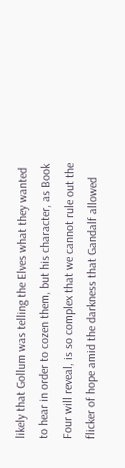likely that Gollum was telling the Elves what they wanted to hear in order to cozen them, but his character, as Book Four will reveal, is so complex that we cannot rule out the flicker of hope amid the darkness that Gandalf allowed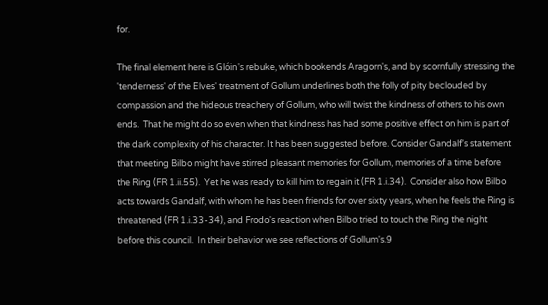for.

The final element here is Glóin's rebuke, which bookends Aragorn's, and by scornfully stressing the 'tenderness' of the Elves' treatment of Gollum underlines both the folly of pity beclouded by compassion and the hideous treachery of Gollum, who will twist the kindness of others to his own ends.  That he might do so even when that kindness has had some positive effect on him is part of the dark complexity of his character. It has been suggested before. Consider Gandalf's statement that meeting Bilbo might have stirred pleasant memories for Gollum, memories of a time before the Ring (FR 1.ii.55).  Yet he was ready to kill him to regain it (FR 1.i.34).  Consider also how Bilbo acts towards Gandalf, with whom he has been friends for over sixty years, when he feels the Ring is threatened (FR 1.i.33-34), and Frodo's reaction when Bilbo tried to touch the Ring the night before this council.  In their behavior we see reflections of Gollum's.9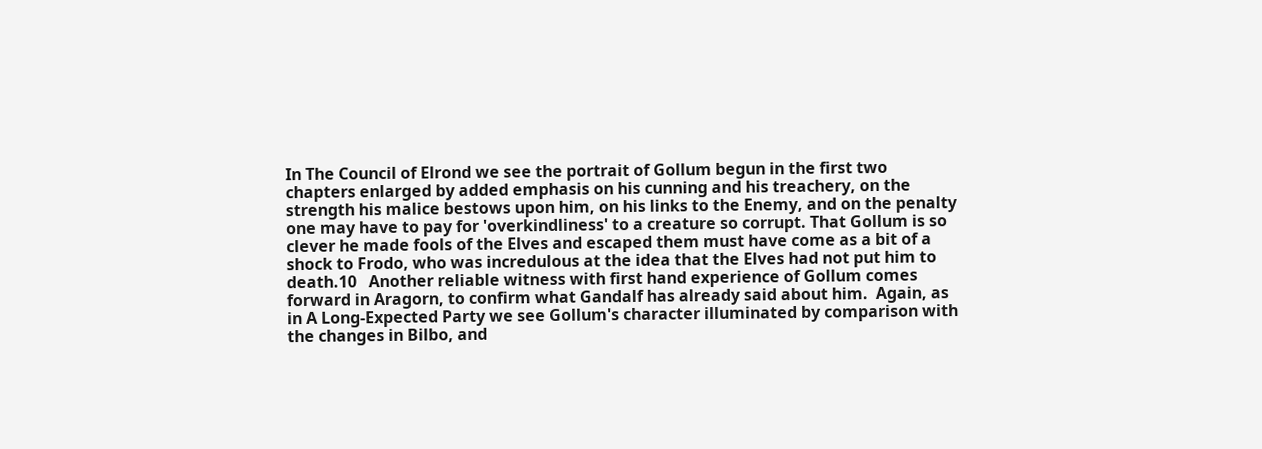In The Council of Elrond we see the portrait of Gollum begun in the first two chapters enlarged by added emphasis on his cunning and his treachery, on the strength his malice bestows upon him, on his links to the Enemy, and on the penalty one may have to pay for 'overkindliness' to a creature so corrupt. That Gollum is so clever he made fools of the Elves and escaped them must have come as a bit of a shock to Frodo, who was incredulous at the idea that the Elves had not put him to death.10   Another reliable witness with first hand experience of Gollum comes forward in Aragorn, to confirm what Gandalf has already said about him.  Again, as in A Long-Expected Party we see Gollum's character illuminated by comparison with the changes in Bilbo, and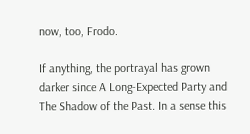now, too, Frodo.

If anything, the portrayal has grown darker since A Long-Expected Party and The Shadow of the Past. In a sense this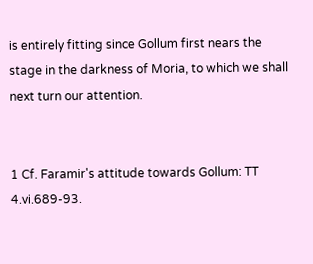is entirely fitting since Gollum first nears the stage in the darkness of Moria, to which we shall next turn our attention.


1 Cf. Faramir's attitude towards Gollum: TT 4.vi.689-93.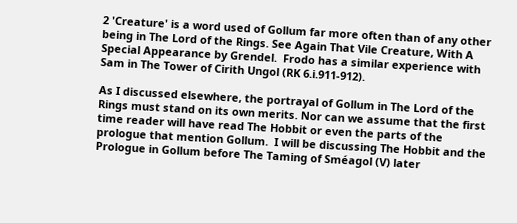2 'Creature' is a word used of Gollum far more often than of any other being in The Lord of the Rings. See Again That Vile Creature, With A Special Appearance by Grendel.  Frodo has a similar experience with Sam in The Tower of Cirith Ungol (RK 6.i.911-912).

As I discussed elsewhere, the portrayal of Gollum in The Lord of the Rings must stand on its own merits. Nor can we assume that the first time reader will have read The Hobbit or even the parts of the prologue that mention Gollum.  I will be discussing The Hobbit and the Prologue in Gollum before The Taming of Sméagol (V) later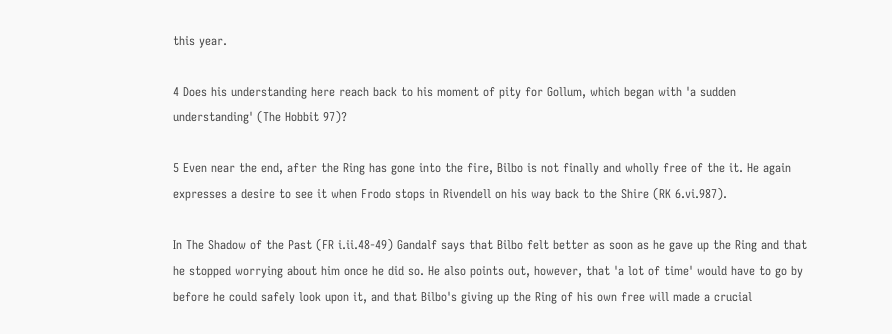this year.

4 Does his understanding here reach back to his moment of pity for Gollum, which began with 'a sudden understanding' (The Hobbit 97)?

5 Even near the end, after the Ring has gone into the fire, Bilbo is not finally and wholly free of the it. He again expresses a desire to see it when Frodo stops in Rivendell on his way back to the Shire (RK 6.vi.987).

In The Shadow of the Past (FR i.ii.48-49) Gandalf says that Bilbo felt better as soon as he gave up the Ring and that he stopped worrying about him once he did so. He also points out, however, that 'a lot of time' would have to go by before he could safely look upon it, and that Bilbo's giving up the Ring of his own free will made a crucial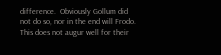difference.  Obviously Gollum did not do so, nor in the end will Frodo. This does not augur well for their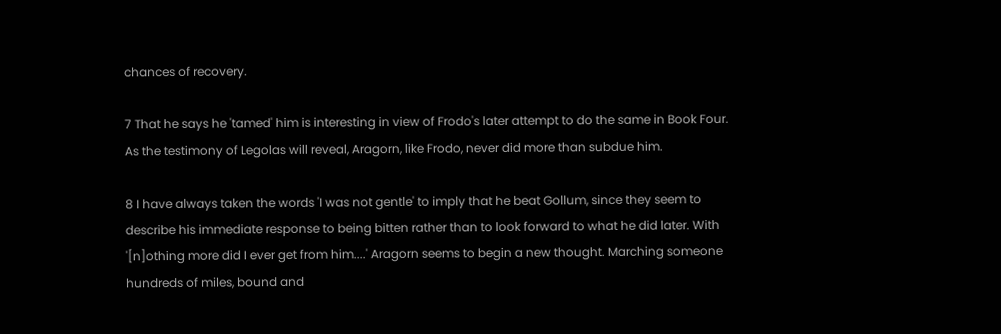chances of recovery.

7 That he says he 'tamed' him is interesting in view of Frodo's later attempt to do the same in Book Four.  As the testimony of Legolas will reveal, Aragorn, like Frodo, never did more than subdue him.

8 I have always taken the words 'I was not gentle' to imply that he beat Gollum, since they seem to describe his immediate response to being bitten rather than to look forward to what he did later. With '[n]othing more did I ever get from him....' Aragorn seems to begin a new thought. Marching someone hundreds of miles, bound and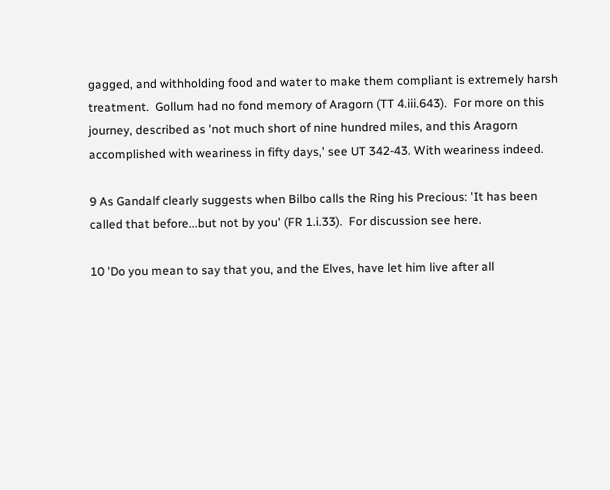gagged, and withholding food and water to make them compliant is extremely harsh treatment.  Gollum had no fond memory of Aragorn (TT 4.iii.643).  For more on this journey, described as 'not much short of nine hundred miles, and this Aragorn accomplished with weariness in fifty days,' see UT 342-43. With weariness indeed.

9 As Gandalf clearly suggests when Bilbo calls the Ring his Precious: 'It has been called that before...but not by you' (FR 1.i.33).  For discussion see here.

10 'Do you mean to say that you, and the Elves, have let him live after all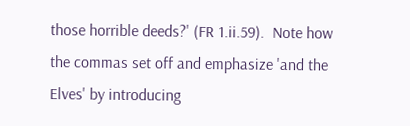those horrible deeds?' (FR 1.ii.59).  Note how the commas set off and emphasize 'and the Elves' by introducing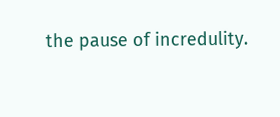the pause of incredulity.